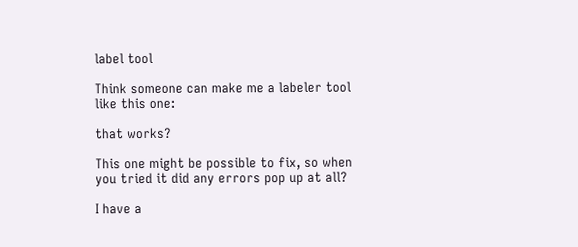label tool

Think someone can make me a labeler tool like this one:

that works?

This one might be possible to fix, so when you tried it did any errors pop up at all?

I have a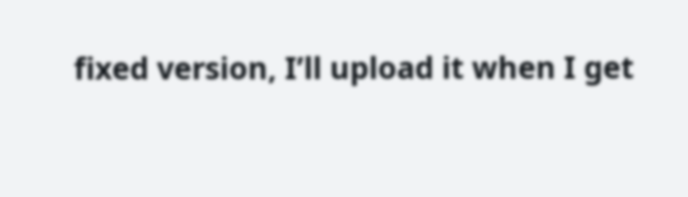fixed version, I’ll upload it when I get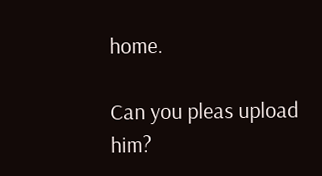home.

Can you pleas upload him?